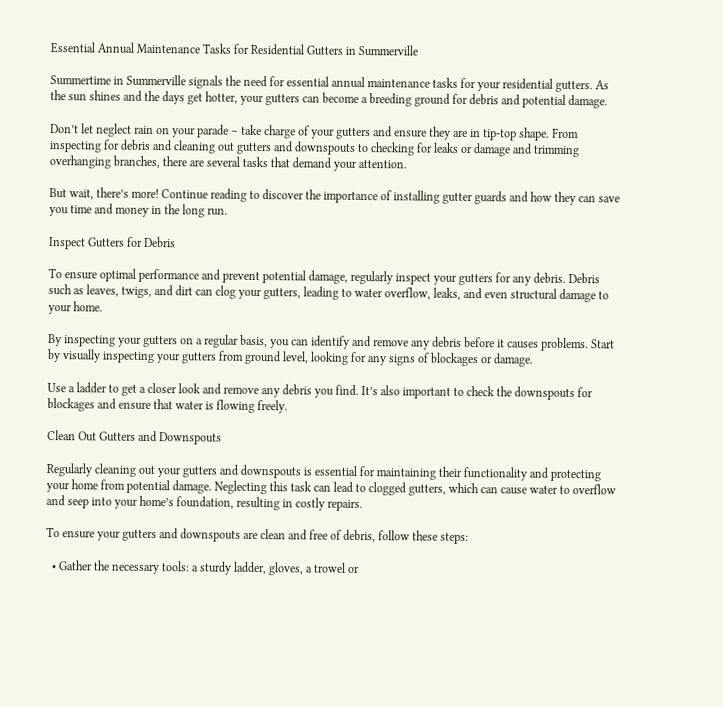Essential Annual Maintenance Tasks for Residential Gutters in Summerville

Summertime in Summerville signals the need for essential annual maintenance tasks for your residential gutters. As the sun shines and the days get hotter, your gutters can become a breeding ground for debris and potential damage.

Don’t let neglect rain on your parade – take charge of your gutters and ensure they are in tip-top shape. From inspecting for debris and cleaning out gutters and downspouts to checking for leaks or damage and trimming overhanging branches, there are several tasks that demand your attention.

But wait, there’s more! Continue reading to discover the importance of installing gutter guards and how they can save you time and money in the long run.

Inspect Gutters for Debris

To ensure optimal performance and prevent potential damage, regularly inspect your gutters for any debris. Debris such as leaves, twigs, and dirt can clog your gutters, leading to water overflow, leaks, and even structural damage to your home.

By inspecting your gutters on a regular basis, you can identify and remove any debris before it causes problems. Start by visually inspecting your gutters from ground level, looking for any signs of blockages or damage.

Use a ladder to get a closer look and remove any debris you find. It’s also important to check the downspouts for blockages and ensure that water is flowing freely.

Clean Out Gutters and Downspouts

Regularly cleaning out your gutters and downspouts is essential for maintaining their functionality and protecting your home from potential damage. Neglecting this task can lead to clogged gutters, which can cause water to overflow and seep into your home’s foundation, resulting in costly repairs.

To ensure your gutters and downspouts are clean and free of debris, follow these steps:

  • Gather the necessary tools: a sturdy ladder, gloves, a trowel or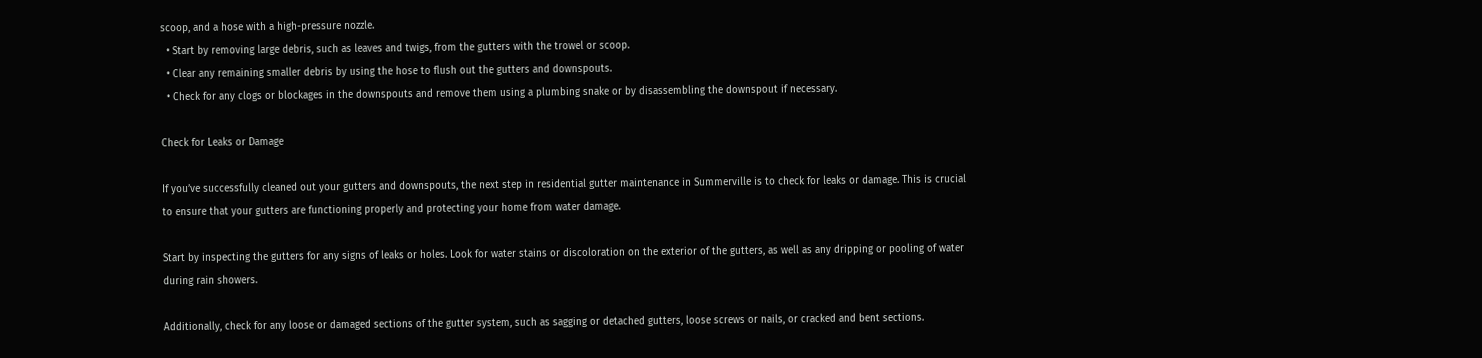scoop, and a hose with a high-pressure nozzle.
  • Start by removing large debris, such as leaves and twigs, from the gutters with the trowel or scoop.
  • Clear any remaining smaller debris by using the hose to flush out the gutters and downspouts.
  • Check for any clogs or blockages in the downspouts and remove them using a plumbing snake or by disassembling the downspout if necessary.

Check for Leaks or Damage

If you’ve successfully cleaned out your gutters and downspouts, the next step in residential gutter maintenance in Summerville is to check for leaks or damage. This is crucial to ensure that your gutters are functioning properly and protecting your home from water damage.

Start by inspecting the gutters for any signs of leaks or holes. Look for water stains or discoloration on the exterior of the gutters, as well as any dripping or pooling of water during rain showers.

Additionally, check for any loose or damaged sections of the gutter system, such as sagging or detached gutters, loose screws or nails, or cracked and bent sections.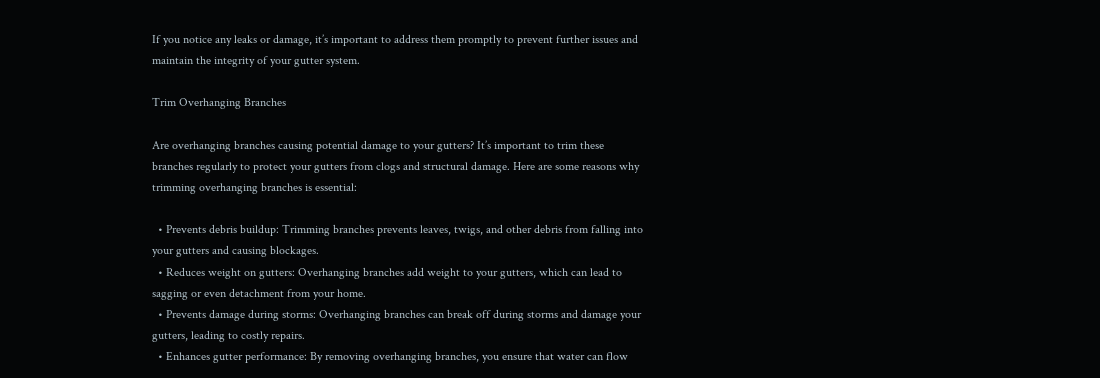If you notice any leaks or damage, it’s important to address them promptly to prevent further issues and maintain the integrity of your gutter system.

Trim Overhanging Branches

Are overhanging branches causing potential damage to your gutters? It’s important to trim these branches regularly to protect your gutters from clogs and structural damage. Here are some reasons why trimming overhanging branches is essential:

  • Prevents debris buildup: Trimming branches prevents leaves, twigs, and other debris from falling into your gutters and causing blockages.
  • Reduces weight on gutters: Overhanging branches add weight to your gutters, which can lead to sagging or even detachment from your home.
  • Prevents damage during storms: Overhanging branches can break off during storms and damage your gutters, leading to costly repairs.
  • Enhances gutter performance: By removing overhanging branches, you ensure that water can flow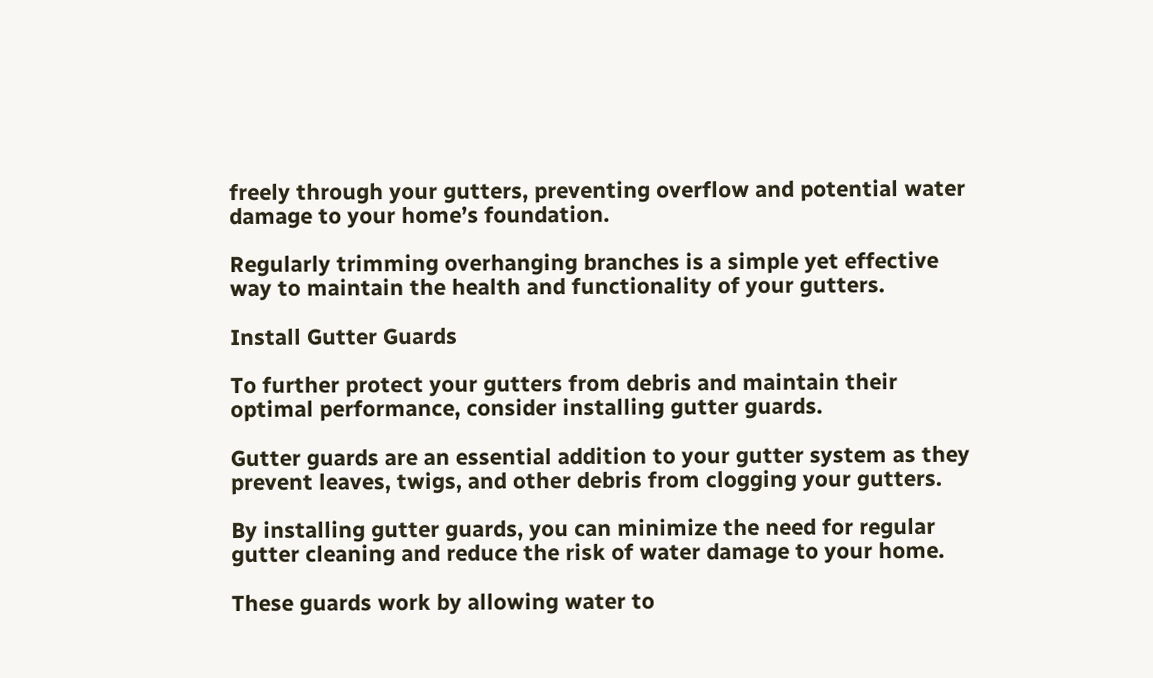freely through your gutters, preventing overflow and potential water damage to your home’s foundation.

Regularly trimming overhanging branches is a simple yet effective way to maintain the health and functionality of your gutters.

Install Gutter Guards

To further protect your gutters from debris and maintain their optimal performance, consider installing gutter guards.

Gutter guards are an essential addition to your gutter system as they prevent leaves, twigs, and other debris from clogging your gutters.

By installing gutter guards, you can minimize the need for regular gutter cleaning and reduce the risk of water damage to your home.

These guards work by allowing water to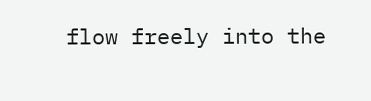flow freely into the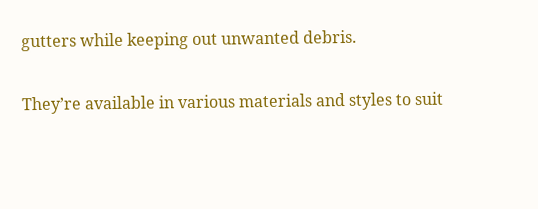gutters while keeping out unwanted debris.

They’re available in various materials and styles to suit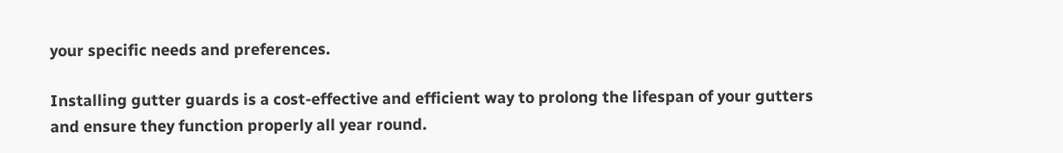your specific needs and preferences.

Installing gutter guards is a cost-effective and efficient way to prolong the lifespan of your gutters and ensure they function properly all year round.